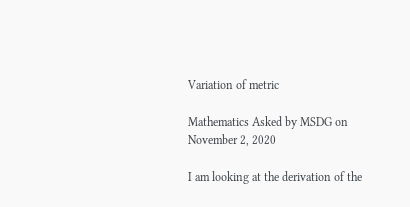Variation of metric

Mathematics Asked by MSDG on November 2, 2020

I am looking at the derivation of the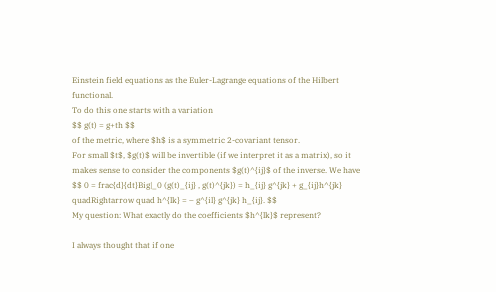Einstein field equations as the Euler-Lagrange equations of the Hilbert functional.
To do this one starts with a variation
$$ g(t) = g+th $$
of the metric, where $h$ is a symmetric 2-covariant tensor.
For small $t$, $g(t)$ will be invertible (if we interpret it as a matrix), so it makes sense to consider the components $g(t)^{ij}$ of the inverse. We have
$$ 0 = frac{d}{dt}Big|_0 (g(t)_{ij} , g(t)^{jk}) = h_{ij} g^{jk} + g_{ij}h^{jk} quadRightarrow quad h^{lk} = – g^{il} g^{jk} h_{ij}. $$
My question: What exactly do the coefficients $h^{lk}$ represent?

I always thought that if one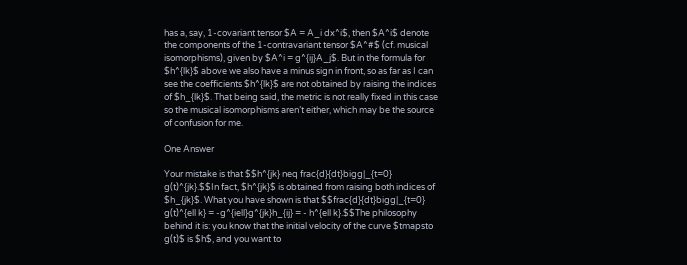has a, say, 1-covariant tensor $A = A_i dx^i$, then $A^i$ denote the components of the 1-contravariant tensor $A^#$ (cf. musical isomorphisms), given by $A^i = g^{ij}A_j$. But in the formula for $h^{lk}$ above we also have a minus sign in front, so as far as I can see the coefficients $h^{lk}$ are not obtained by raising the indices of $h_{lk}$. That being said, the metric is not really fixed in this case so the musical isomorphisms aren’t either, which may be the source of confusion for me.

One Answer

Your mistake is that $$h^{jk} neq frac{d}{dt}bigg|_{t=0} g(t)^{jk}.$$In fact, $h^{jk}$ is obtained from raising both indices of $h_{jk}$. What you have shown is that $$frac{d}{dt}bigg|_{t=0} g(t)^{ell k} = -g^{iell}g^{jk}h_{ij} = - h^{ell k}.$$The philosophy behind it is: you know that the initial velocity of the curve $tmapsto g(t)$ is $h$, and you want to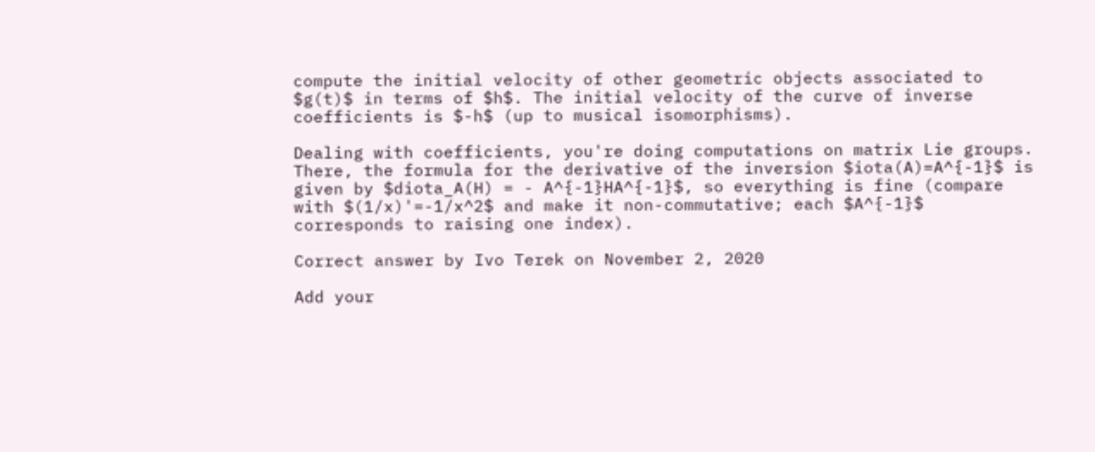compute the initial velocity of other geometric objects associated to $g(t)$ in terms of $h$. The initial velocity of the curve of inverse coefficients is $-h$ (up to musical isomorphisms).

Dealing with coefficients, you're doing computations on matrix Lie groups. There, the formula for the derivative of the inversion $iota(A)=A^{-1}$ is given by $diota_A(H) = - A^{-1}HA^{-1}$, so everything is fine (compare with $(1/x)'=-1/x^2$ and make it non-commutative; each $A^{-1}$ corresponds to raising one index).

Correct answer by Ivo Terek on November 2, 2020

Add your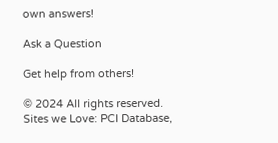own answers!

Ask a Question

Get help from others!

© 2024 All rights reserved. Sites we Love: PCI Database,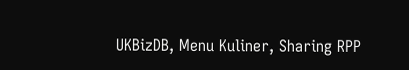UKBizDB, Menu Kuliner, Sharing RPP